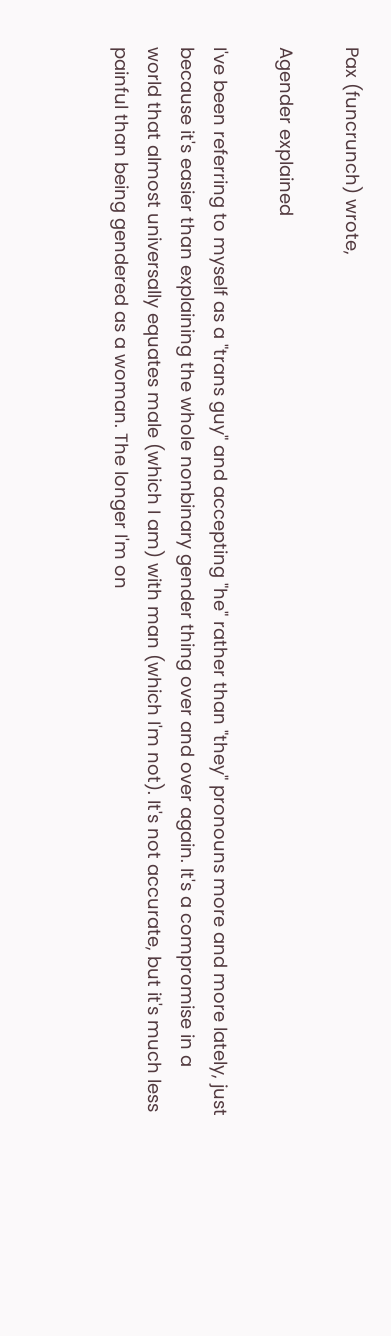Pax (funcrunch) wrote,

Agender explained

I've been referring to myself as a "trans guy" and accepting "he" rather than "they" pronouns more and more lately, just because it's easier than explaining the whole nonbinary gender thing over and over again. It's a compromise in a world that almost universally equates male (which I am) with man (which I'm not). It's not accurate, but it's much less painful than being gendered as a woman. The longer I'm on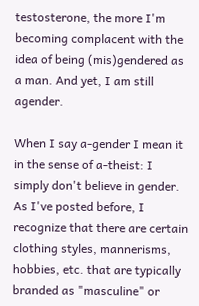testosterone, the more I'm becoming complacent with the idea of being (mis)gendered as a man. And yet, I am still agender.

When I say a-gender I mean it in the sense of a-theist: I simply don't believe in gender. As I've posted before, I recognize that there are certain clothing styles, mannerisms, hobbies, etc. that are typically branded as "masculine" or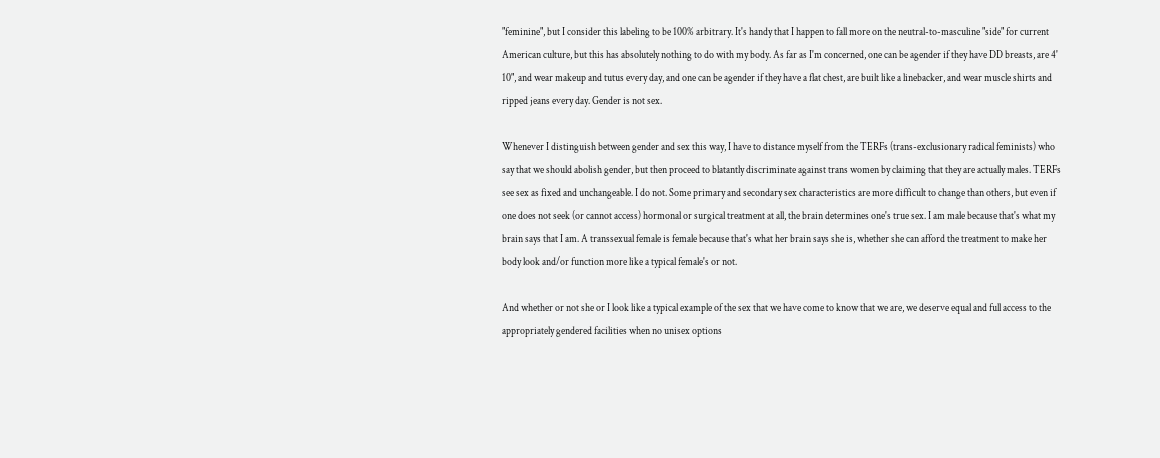"feminine", but I consider this labeling to be 100% arbitrary. It's handy that I happen to fall more on the neutral-to-masculine "side" for current American culture, but this has absolutely nothing to do with my body. As far as I'm concerned, one can be agender if they have DD breasts, are 4' 10", and wear makeup and tutus every day, and one can be agender if they have a flat chest, are built like a linebacker, and wear muscle shirts and ripped jeans every day. Gender is not sex.

Whenever I distinguish between gender and sex this way, I have to distance myself from the TERFs (trans-exclusionary radical feminists) who say that we should abolish gender, but then proceed to blatantly discriminate against trans women by claiming that they are actually males. TERFs see sex as fixed and unchangeable. I do not. Some primary and secondary sex characteristics are more difficult to change than others, but even if one does not seek (or cannot access) hormonal or surgical treatment at all, the brain determines one's true sex. I am male because that's what my brain says that I am. A transsexual female is female because that's what her brain says she is, whether she can afford the treatment to make her body look and/or function more like a typical female's or not.

And whether or not she or I look like a typical example of the sex that we have come to know that we are, we deserve equal and full access to the appropriately gendered facilities when no unisex options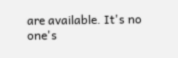are available. It's no one's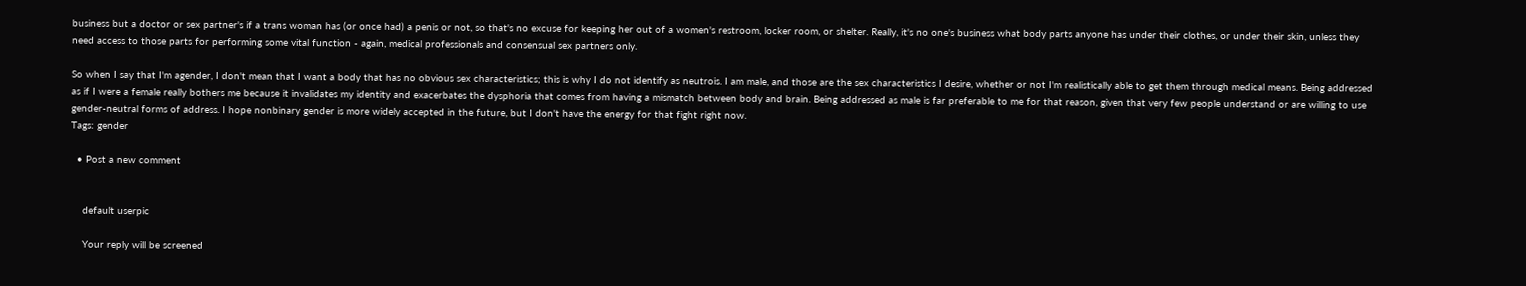business but a doctor or sex partner's if a trans woman has (or once had) a penis or not, so that's no excuse for keeping her out of a women's restroom, locker room, or shelter. Really, it's no one's business what body parts anyone has under their clothes, or under their skin, unless they need access to those parts for performing some vital function - again, medical professionals and consensual sex partners only.

So when I say that I'm agender, I don't mean that I want a body that has no obvious sex characteristics; this is why I do not identify as neutrois. I am male, and those are the sex characteristics I desire, whether or not I'm realistically able to get them through medical means. Being addressed as if I were a female really bothers me because it invalidates my identity and exacerbates the dysphoria that comes from having a mismatch between body and brain. Being addressed as male is far preferable to me for that reason, given that very few people understand or are willing to use gender-neutral forms of address. I hope nonbinary gender is more widely accepted in the future, but I don't have the energy for that fight right now.
Tags: gender

  • Post a new comment


    default userpic

    Your reply will be screened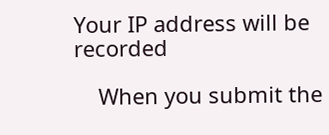Your IP address will be recorded

    When you submit the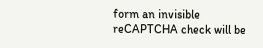form an invisible reCAPTCHA check will be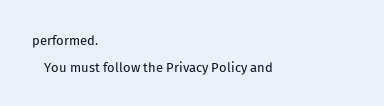performed.
    You must follow the Privacy Policy and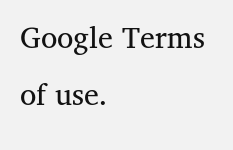Google Terms of use.